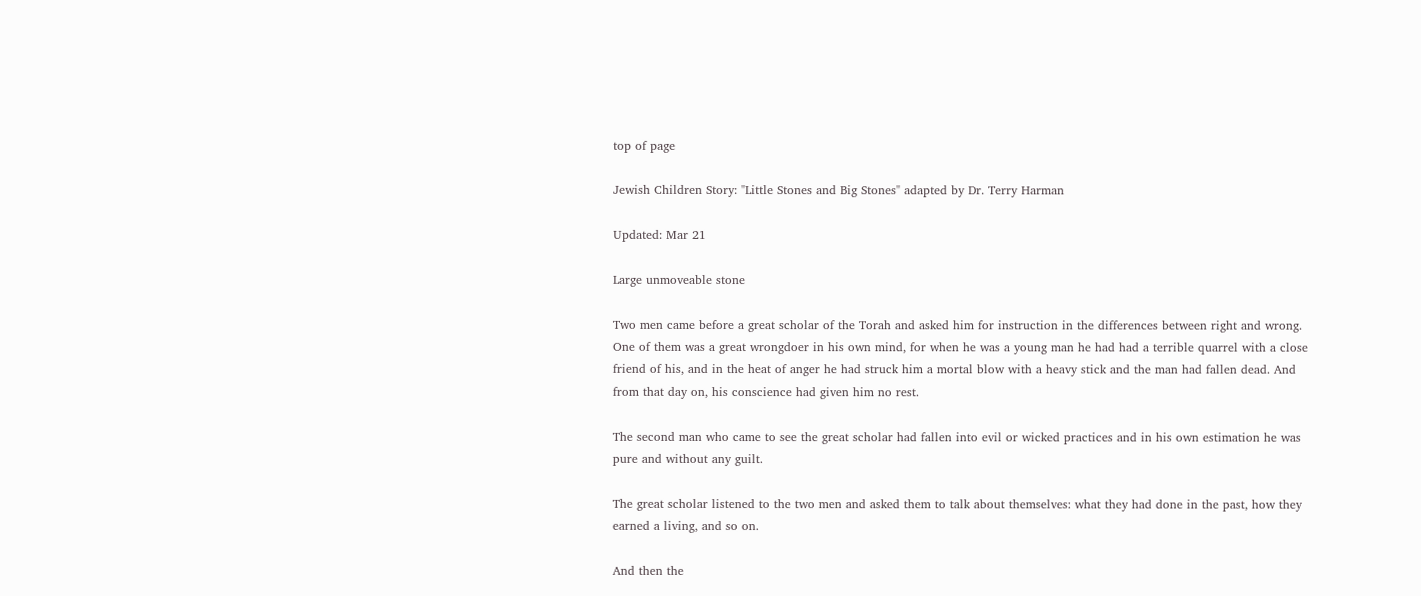top of page

Jewish Children Story: "Little Stones and Big Stones" adapted by Dr. Terry Harman

Updated: Mar 21

Large unmoveable stone

Two men came before a great scholar of the Torah and asked him for instruction in the differences between right and wrong. One of them was a great wrongdoer in his own mind, for when he was a young man he had had a terrible quarrel with a close friend of his, and in the heat of anger he had struck him a mortal blow with a heavy stick and the man had fallen dead. And from that day on, his conscience had given him no rest.

The second man who came to see the great scholar had fallen into evil or wicked practices and in his own estimation he was pure and without any guilt.

The great scholar listened to the two men and asked them to talk about themselves: what they had done in the past, how they earned a living, and so on.

And then the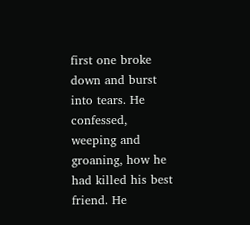first one broke down and burst into tears. He confessed, weeping and groaning, how he had killed his best friend. He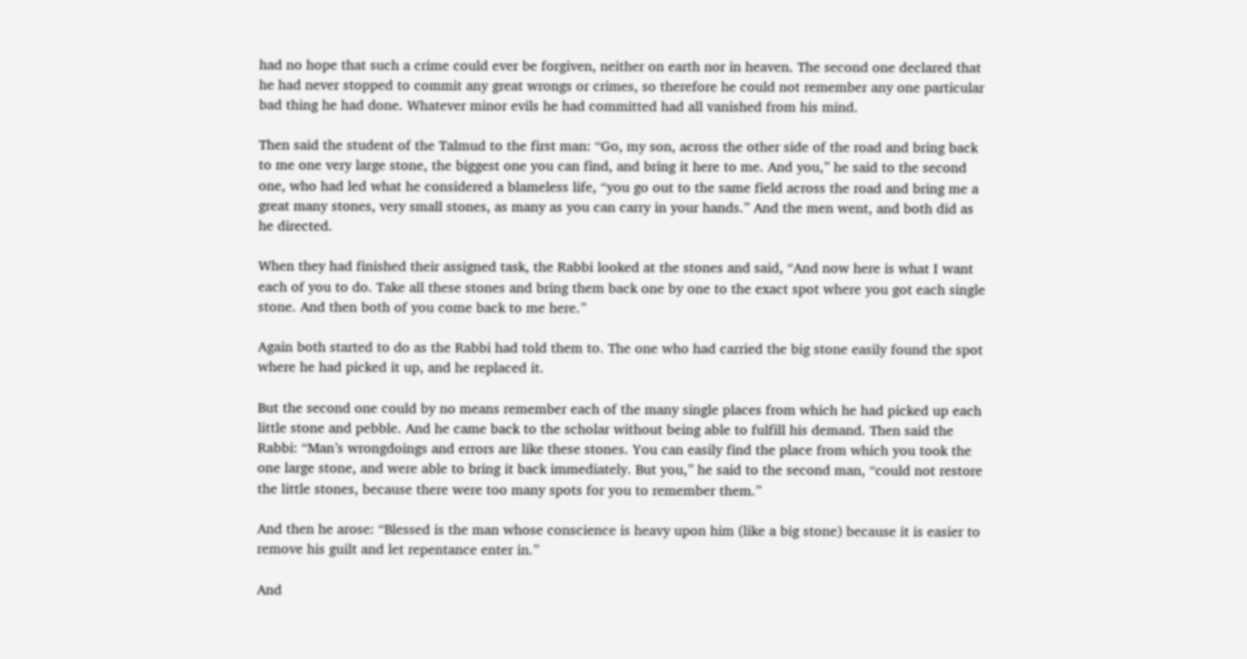had no hope that such a crime could ever be forgiven, neither on earth nor in heaven. The second one declared that he had never stopped to commit any great wrongs or crimes, so therefore he could not remember any one particular bad thing he had done. Whatever minor evils he had committed had all vanished from his mind.

Then said the student of the Talmud to the first man: “Go, my son, across the other side of the road and bring back to me one very large stone, the biggest one you can find, and bring it here to me. And you,” he said to the second one, who had led what he considered a blameless life, “you go out to the same field across the road and bring me a great many stones, very small stones, as many as you can carry in your hands.” And the men went, and both did as he directed.

When they had finished their assigned task, the Rabbi looked at the stones and said, “And now here is what I want each of you to do. Take all these stones and bring them back one by one to the exact spot where you got each single stone. And then both of you come back to me here.”

Again both started to do as the Rabbi had told them to. The one who had carried the big stone easily found the spot where he had picked it up, and he replaced it.

But the second one could by no means remember each of the many single places from which he had picked up each little stone and pebble. And he came back to the scholar without being able to fulfill his demand. Then said the Rabbi: “Man’s wrongdoings and errors are like these stones. You can easily find the place from which you took the one large stone, and were able to bring it back immediately. But you,” he said to the second man, “could not restore the little stones, because there were too many spots for you to remember them.”

And then he arose: “Blessed is the man whose conscience is heavy upon him (like a big stone) because it is easier to remove his guilt and let repentance enter in.”

And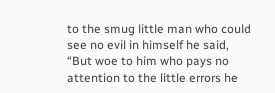to the smug little man who could see no evil in himself he said, “But woe to him who pays no attention to the little errors he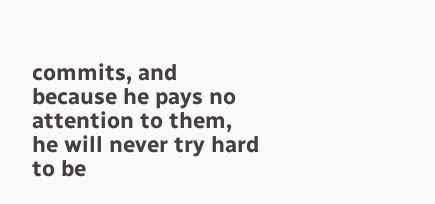commits, and because he pays no attention to them, he will never try hard to be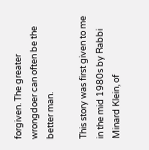forgiven. The greater wrongdoer can often be the better man.

This story was first given to me in the mid 1980s by Rabbi Minard Klein, of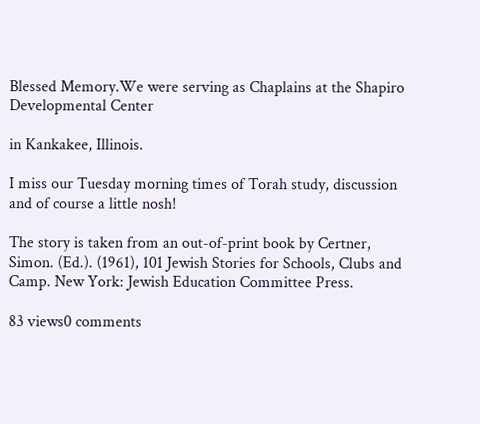Blessed Memory.We were serving as Chaplains at the Shapiro Developmental Center

in Kankakee, Illinois.

I miss our Tuesday morning times of Torah study, discussion and of course a little nosh!

The story is taken from an out-of-print book by Certner, Simon. (Ed.). (1961), 101 Jewish Stories for Schools, Clubs and Camp. New York: Jewish Education Committee Press.

83 views0 comments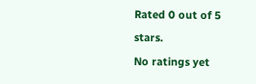Rated 0 out of 5 stars.
No ratings yet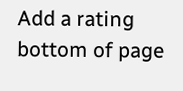Add a rating
bottom of page